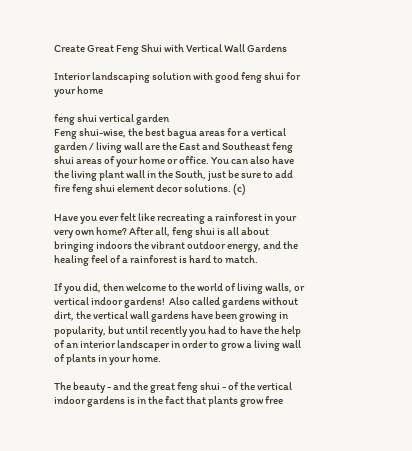Create Great Feng Shui with Vertical Wall Gardens

Interior landscaping solution with good feng shui for your home

feng shui vertical garden
Feng shui-wise, the best bagua areas for a vertical garden / living wall are the East and Southeast feng shui areas of your home or office. You can also have the living plant wall in the South, just be sure to add fire feng shui element decor solutions. (c)

Have you ever felt like recreating a rainforest in your very own home? After all, feng shui is all about bringing indoors the vibrant outdoor energy, and the healing feel of a rainforest is hard to match.

If you did, then welcome to the world of living walls, or vertical indoor gardens!  Also called gardens without dirt, the vertical wall gardens have been growing in popularity, but until recently you had to have the help of an interior landscaper in order to grow a living wall of plants in your home.

The beauty - and the great feng shui - of the vertical indoor gardens is in the fact that plants grow free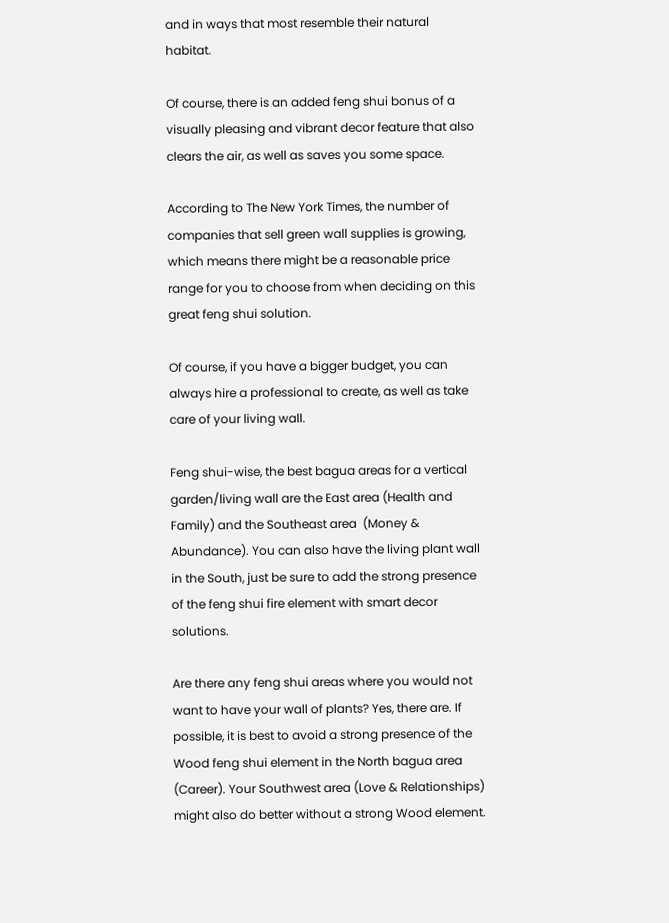and in ways that most resemble their natural habitat.

Of course, there is an added feng shui bonus of a visually pleasing and vibrant decor feature that also clears the air, as well as saves you some space.

According to The New York Times, the number of companies that sell green wall supplies is growing, which means there might be a reasonable price range for you to choose from when deciding on this great feng shui solution.

Of course, if you have a bigger budget, you can always hire a professional to create, as well as take care of your living wall.

Feng shui-wise, the best bagua areas for a vertical garden/living wall are the East area (Health and Family) and the Southeast area  (Money & Abundance). You can also have the living plant wall in the South, just be sure to add the strong presence of the feng shui fire element with smart decor solutions.

Are there any feng shui areas where you would not want to have your wall of plants? Yes, there are. If possible, it is best to avoid a strong presence of the Wood feng shui element in the North bagua area (Career). Your Southwest area (Love & Relationships) might also do better without a strong Wood element.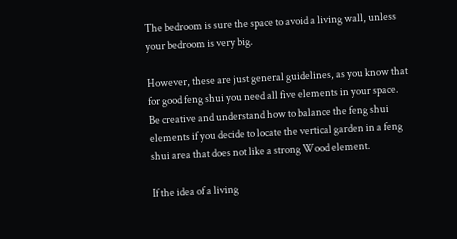The bedroom is sure the space to avoid a living wall, unless your bedroom is very big.

However, these are just general guidelines, as you know that for good feng shui you need all five elements in your space. Be creative and understand how to balance the feng shui elements if you decide to locate the vertical garden in a feng shui area that does not like a strong Wood element.

If the idea of a living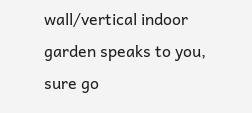wall/vertical indoor garden speaks to you, sure go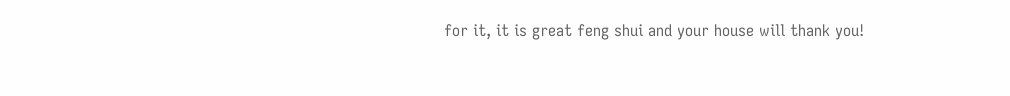for it, it is great feng shui and your house will thank you!